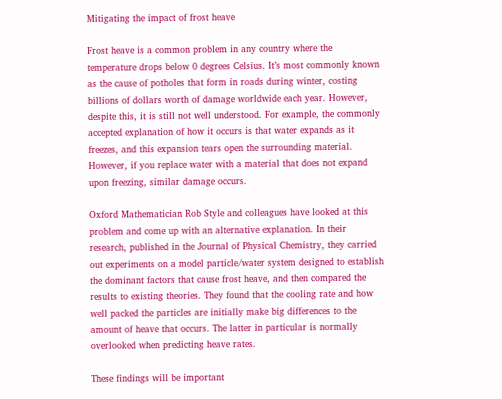Mitigating the impact of frost heave

Frost heave is a common problem in any country where the temperature drops below 0 degrees Celsius. It’s most commonly known as the cause of potholes that form in roads during winter, costing billions of dollars worth of damage worldwide each year. However, despite this, it is still not well understood. For example, the commonly accepted explanation of how it occurs is that water expands as it freezes, and this expansion tears open the surrounding material. However, if you replace water with a material that does not expand upon freezing, similar damage occurs.

Oxford Mathematician Rob Style and colleagues have looked at this problem and come up with an alternative explanation. In their research, published in the Journal of Physical Chemistry, they carried out experiments on a model particle/water system designed to establish the dominant factors that cause frost heave, and then compared the results to existing theories. They found that the cooling rate and how well packed the particles are initially make big differences to the amount of heave that occurs. The latter in particular is normally overlooked when predicting heave rates.

These findings will be important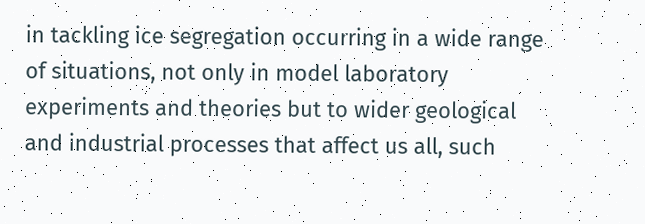in tackling ice segregation occurring in a wide range of situations, not only in model laboratory experiments and theories but to wider geological and industrial processes that affect us all, such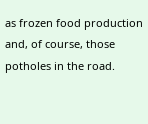as frozen food production and, of course, those potholes in the road.